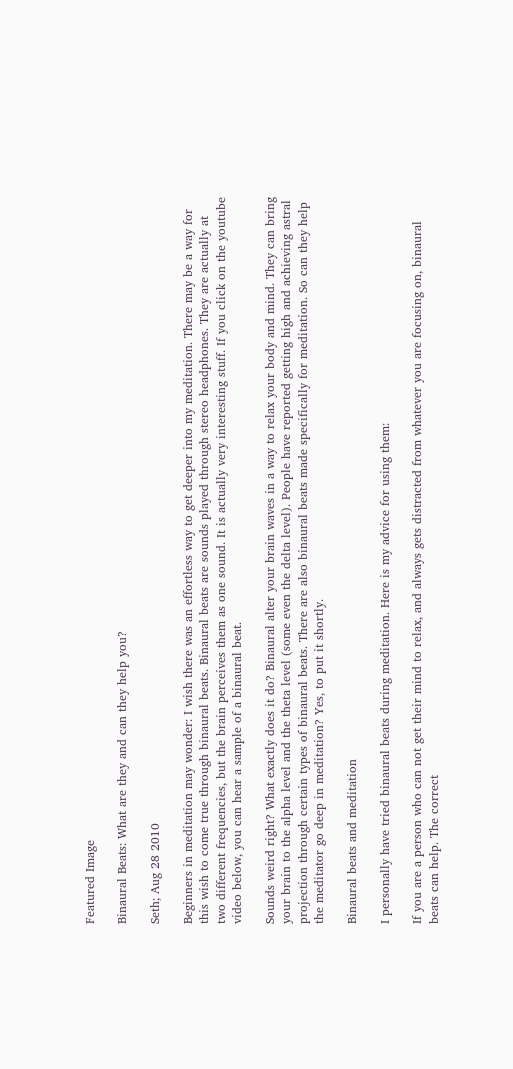Featured Image

Binaural Beats: What are they and can they help you?

Seth; Aug 28 2010

Beginners in meditation may wonder: I wish there was an effortless way to get deeper into my meditation. There may be a way for this wish to come true through binaural beats. Binaural beats are sounds played through stereo headphones. They are actually at two different frequencies, but the brain perceives them as one sound. It is actually very interesting stuff. If you click on the youtube video below, you can hear a sample of a binaural beat.

Sounds weird right? What exactly does it do? Binaural alter your brain waves in a way to relax your body and mind. They can bring your brain to the alpha level and the theta level (some even the delta level). People have reported getting high and achieving astral projection through certain types of binaural beats. There are also binaural beats made specifically for meditation. So can they help the meditator go deep in meditation? Yes, to put it shortly.

Binaural beats and meditation

I personally have tried binaural beats during meditation. Here is my advice for using them:

If you are a person who can not get their mind to relax, and always gets distracted from whatever you are focusing on, binaural beats can help. The correct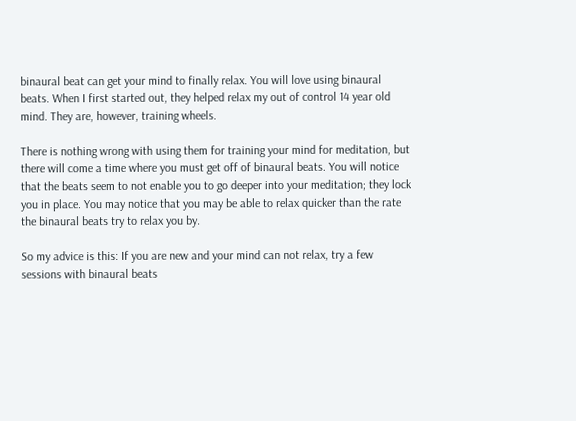binaural beat can get your mind to finally relax. You will love using binaural beats. When I first started out, they helped relax my out of control 14 year old mind. They are, however, training wheels.

There is nothing wrong with using them for training your mind for meditation, but there will come a time where you must get off of binaural beats. You will notice that the beats seem to not enable you to go deeper into your meditation; they lock you in place. You may notice that you may be able to relax quicker than the rate the binaural beats try to relax you by.

So my advice is this: If you are new and your mind can not relax, try a few sessions with binaural beats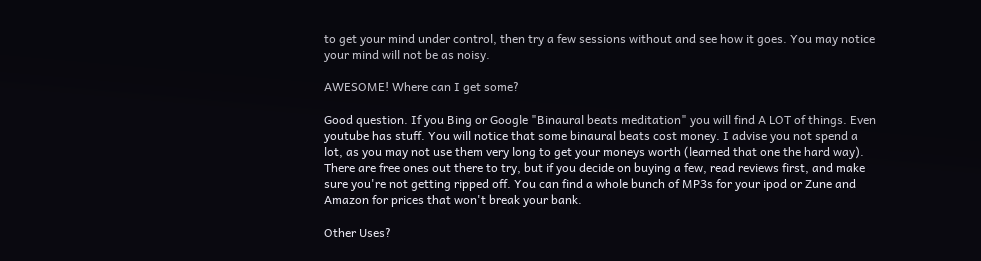to get your mind under control, then try a few sessions without and see how it goes. You may notice your mind will not be as noisy.

AWESOME! Where can I get some?

Good question. If you Bing or Google "Binaural beats meditation" you will find A LOT of things. Even youtube has stuff. You will notice that some binaural beats cost money. I advise you not spend a lot, as you may not use them very long to get your moneys worth (learned that one the hard way). There are free ones out there to try, but if you decide on buying a few, read reviews first, and make sure you're not getting ripped off. You can find a whole bunch of MP3s for your ipod or Zune and Amazon for prices that won't break your bank.

Other Uses?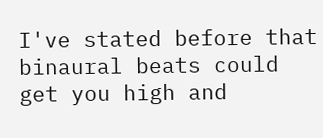I've stated before that binaural beats could get you high and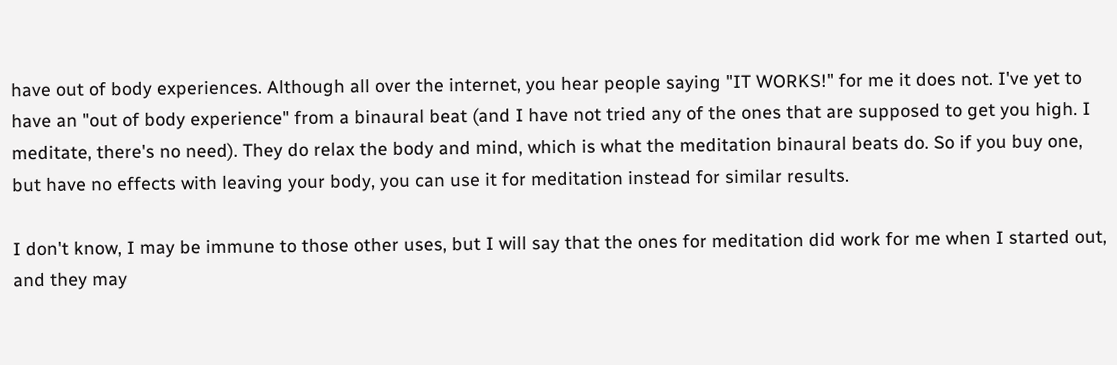have out of body experiences. Although all over the internet, you hear people saying "IT WORKS!" for me it does not. I've yet to have an "out of body experience" from a binaural beat (and I have not tried any of the ones that are supposed to get you high. I meditate, there's no need). They do relax the body and mind, which is what the meditation binaural beats do. So if you buy one, but have no effects with leaving your body, you can use it for meditation instead for similar results.

I don't know, I may be immune to those other uses, but I will say that the ones for meditation did work for me when I started out, and they may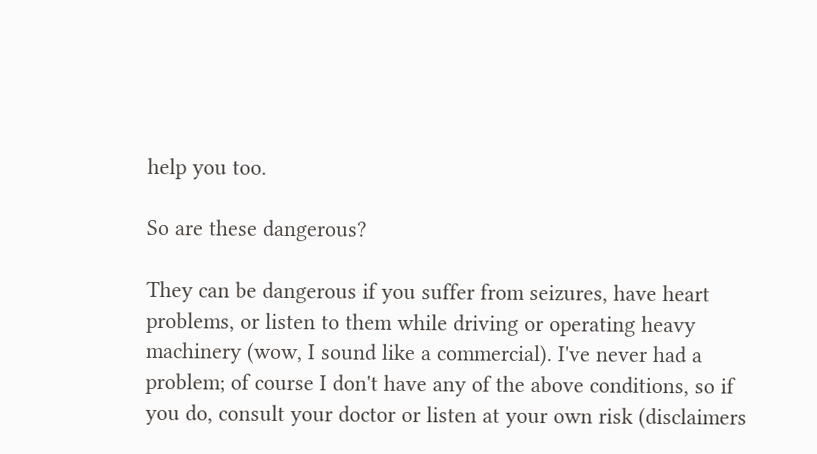help you too.

So are these dangerous?

They can be dangerous if you suffer from seizures, have heart problems, or listen to them while driving or operating heavy machinery (wow, I sound like a commercial). I've never had a problem; of course I don't have any of the above conditions, so if you do, consult your doctor or listen at your own risk (disclaimers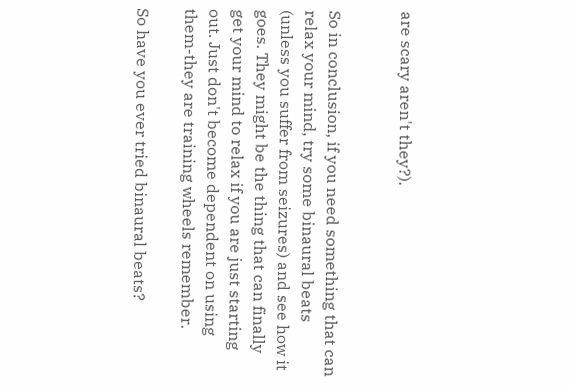are scary aren't they?).


So in conclusion, if you need something that can relax your mind, try some binaural beats (unless you suffer from seizures) and see how it goes. They might be the thing that can finally get your mind to relax if you are just starting out. Just don't become dependent on using them-they are training wheels remember.

So have you ever tried binaural beats?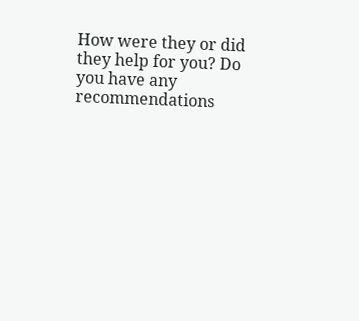How were they or did they help for you? Do you have any recommendations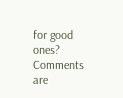for good ones? Comments are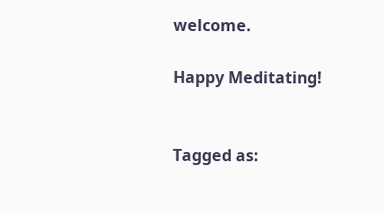welcome.

Happy Meditating!


Tagged as: